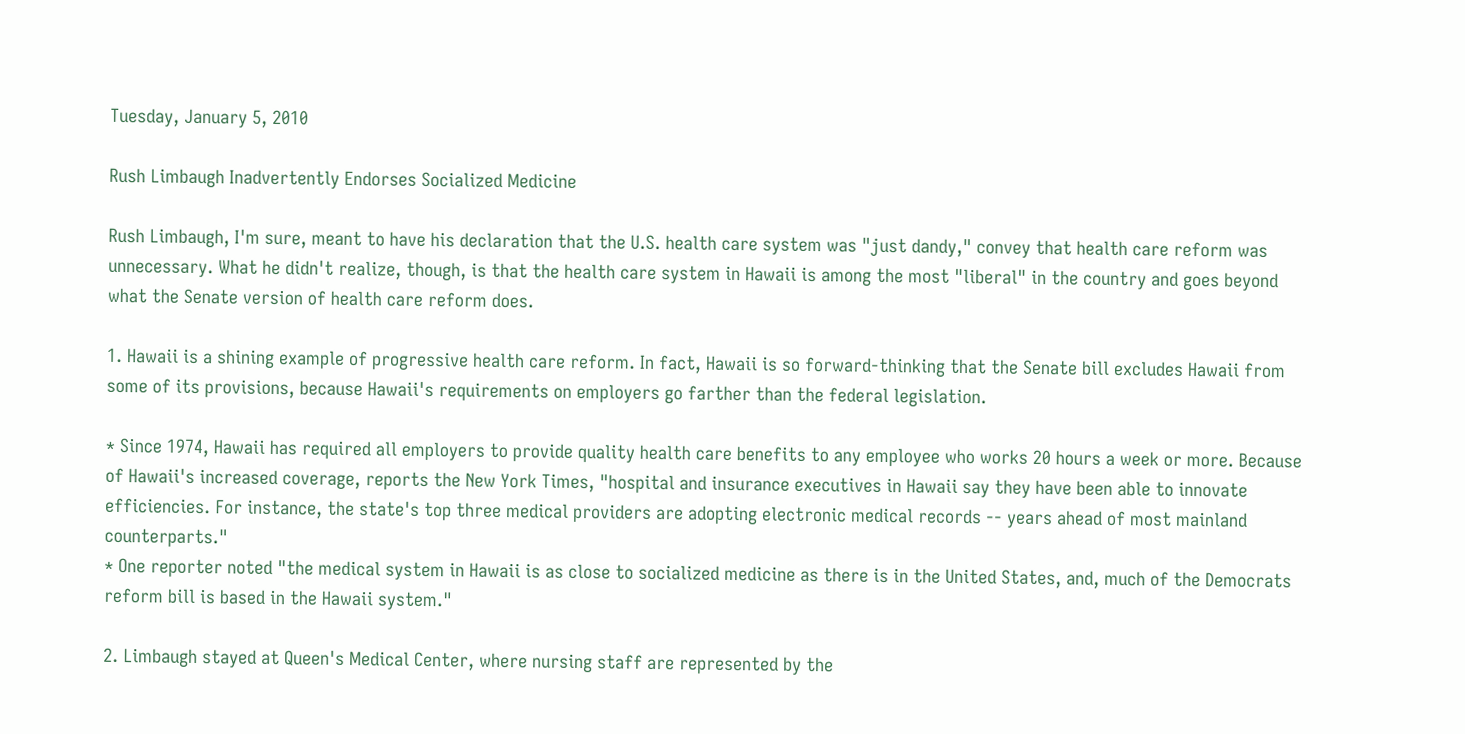Tuesday, January 5, 2010

Rush Limbaugh Inadvertently Endorses Socialized Medicine

Rush Limbaugh, I'm sure, meant to have his declaration that the U.S. health care system was "just dandy," convey that health care reform was unnecessary. What he didn't realize, though, is that the health care system in Hawaii is among the most "liberal" in the country and goes beyond what the Senate version of health care reform does.

1. Hawaii is a shining example of progressive health care reform. In fact, Hawaii is so forward-thinking that the Senate bill excludes Hawaii from some of its provisions, because Hawaii's requirements on employers go farther than the federal legislation.

* Since 1974, Hawaii has required all employers to provide quality health care benefits to any employee who works 20 hours a week or more. Because of Hawaii's increased coverage, reports the New York Times, "hospital and insurance executives in Hawaii say they have been able to innovate efficiencies. For instance, the state's top three medical providers are adopting electronic medical records -- years ahead of most mainland counterparts."
* One reporter noted "the medical system in Hawaii is as close to socialized medicine as there is in the United States, and, much of the Democrats reform bill is based in the Hawaii system."

2. Limbaugh stayed at Queen's Medical Center, where nursing staff are represented by the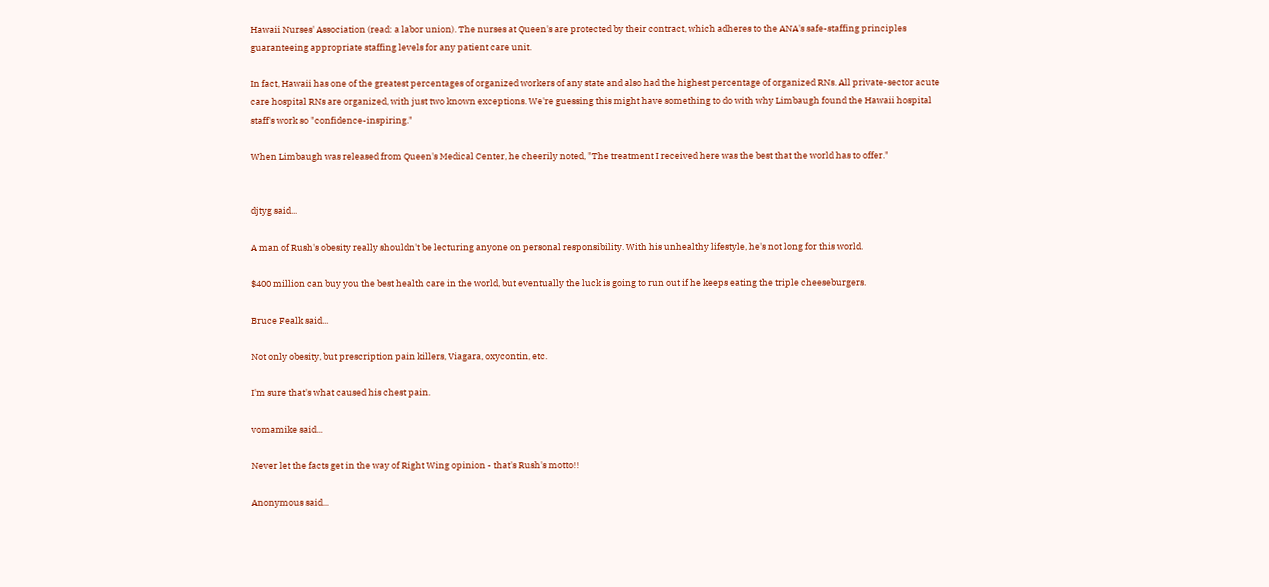Hawaii Nurses' Association (read: a labor union). The nurses at Queen's are protected by their contract, which adheres to the ANA's safe-staffing principles guaranteeing appropriate staffing levels for any patient care unit.

In fact, Hawaii has one of the greatest percentages of organized workers of any state and also had the highest percentage of organized RNs. All private-sector acute care hospital RNs are organized, with just two known exceptions. We're guessing this might have something to do with why Limbaugh found the Hawaii hospital staff's work so "confidence-inspiring."

When Limbaugh was released from Queen's Medical Center, he cheerily noted, "The treatment I received here was the best that the world has to offer."


djtyg said...

A man of Rush's obesity really shouldn't be lecturing anyone on personal responsibility. With his unhealthy lifestyle, he's not long for this world.

$400 million can buy you the best health care in the world, but eventually the luck is going to run out if he keeps eating the triple cheeseburgers.

Bruce Fealk said...

Not only obesity, but prescription pain killers, Viagara, oxycontin, etc.

I'm sure that's what caused his chest pain.

vomamike said...

Never let the facts get in the way of Right Wing opinion - that's Rush's motto!!

Anonymous said...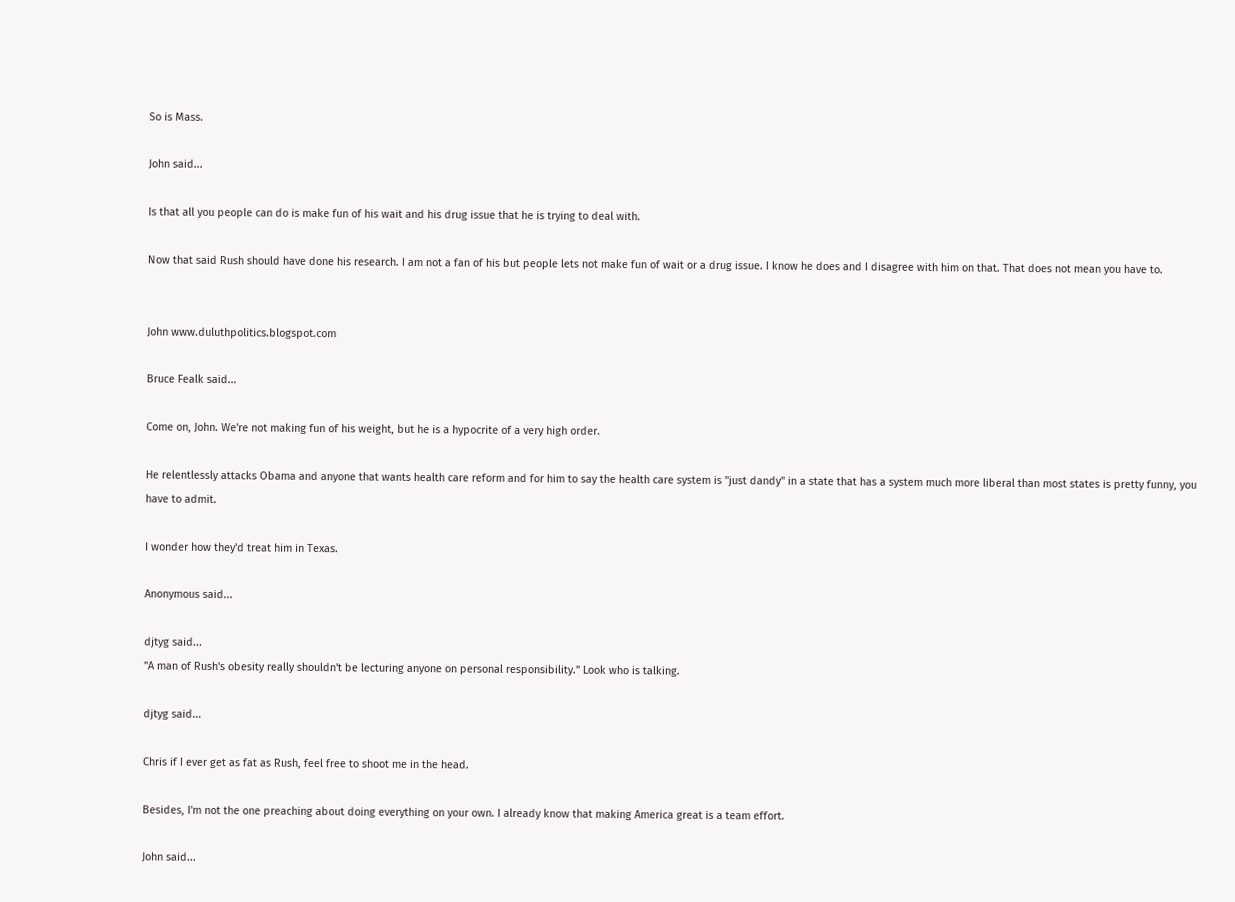So is Mass.

John said...

Is that all you people can do is make fun of his wait and his drug issue that he is trying to deal with.

Now that said Rush should have done his research. I am not a fan of his but people lets not make fun of wait or a drug issue. I know he does and I disagree with him on that. That does not mean you have to.


John www.duluthpolitics.blogspot.com

Bruce Fealk said...

Come on, John. We're not making fun of his weight, but he is a hypocrite of a very high order.

He relentlessly attacks Obama and anyone that wants health care reform and for him to say the health care system is "just dandy" in a state that has a system much more liberal than most states is pretty funny, you have to admit.

I wonder how they'd treat him in Texas.

Anonymous said...

djtyg said...
"A man of Rush's obesity really shouldn't be lecturing anyone on personal responsibility." Look who is talking.

djtyg said...

Chris if I ever get as fat as Rush, feel free to shoot me in the head.

Besides, I'm not the one preaching about doing everything on your own. I already know that making America great is a team effort.

John said...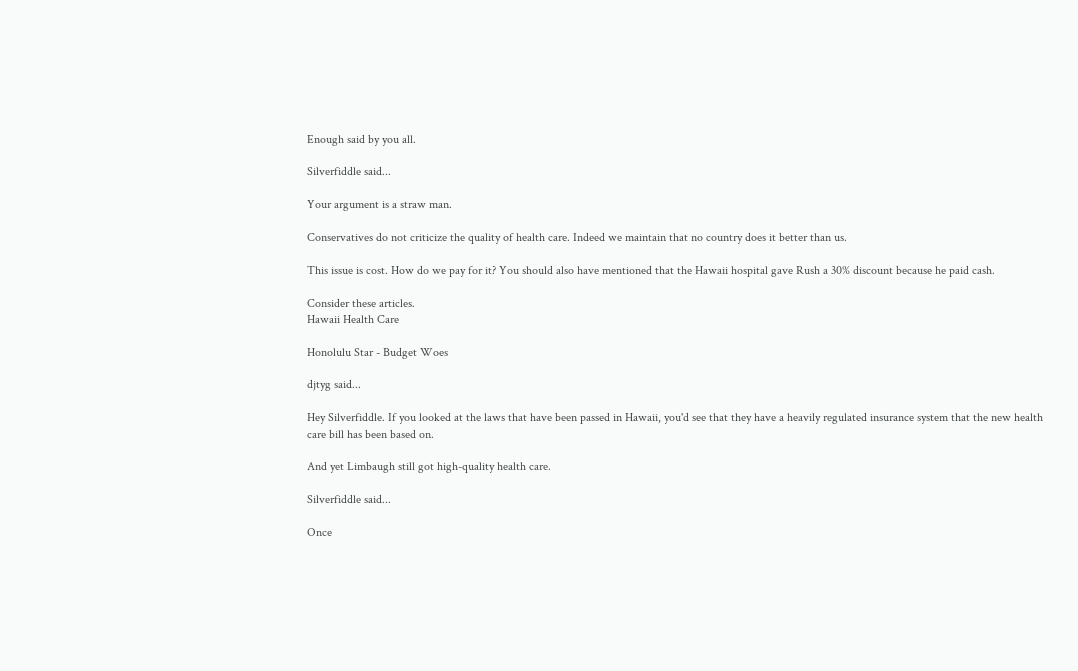Enough said by you all.

Silverfiddle said...

Your argument is a straw man.

Conservatives do not criticize the quality of health care. Indeed we maintain that no country does it better than us.

This issue is cost. How do we pay for it? You should also have mentioned that the Hawaii hospital gave Rush a 30% discount because he paid cash.

Consider these articles.
Hawaii Health Care

Honolulu Star - Budget Woes

djtyg said...

Hey Silverfiddle. If you looked at the laws that have been passed in Hawaii, you'd see that they have a heavily regulated insurance system that the new health care bill has been based on.

And yet Limbaugh still got high-quality health care.

Silverfiddle said...

Once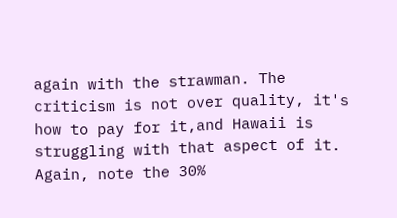again with the strawman. The criticism is not over quality, it's how to pay for it,and Hawaii is struggling with that aspect of it. Again, note the 30%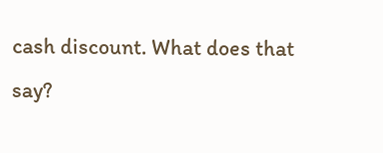cash discount. What does that say?